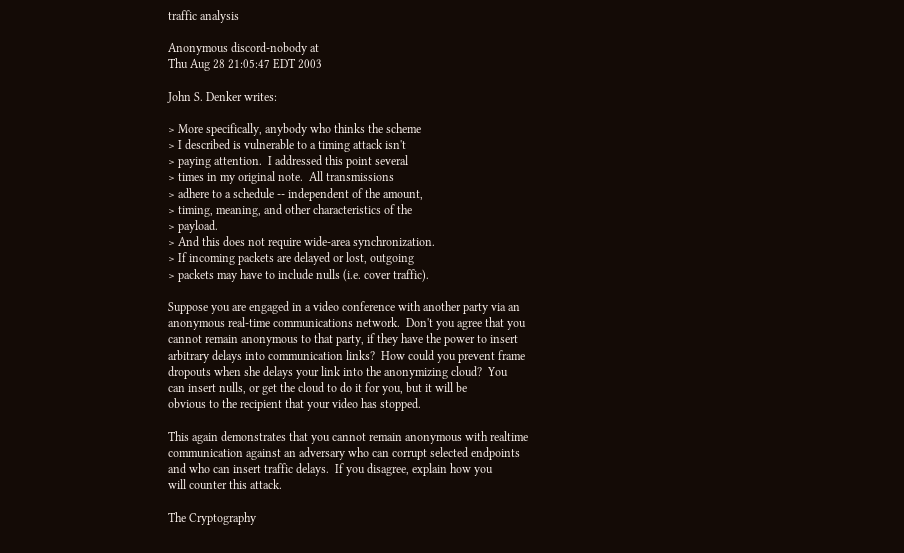traffic analysis

Anonymous discord-nobody at
Thu Aug 28 21:05:47 EDT 2003

John S. Denker writes:

> More specifically, anybody who thinks the scheme
> I described is vulnerable to a timing attack isn't
> paying attention.  I addressed this point several
> times in my original note.  All transmissions
> adhere to a schedule -- independent of the amount,
> timing, meaning, and other characteristics of the
> payload.
> And this does not require wide-area synchronization.
> If incoming packets are delayed or lost, outgoing
> packets may have to include nulls (i.e. cover traffic).

Suppose you are engaged in a video conference with another party via an
anonymous real-time communications network.  Don't you agree that you
cannot remain anonymous to that party, if they have the power to insert
arbitrary delays into communication links?  How could you prevent frame
dropouts when she delays your link into the anonymizing cloud?  You
can insert nulls, or get the cloud to do it for you, but it will be
obvious to the recipient that your video has stopped.

This again demonstrates that you cannot remain anonymous with realtime
communication against an adversary who can corrupt selected endpoints
and who can insert traffic delays.  If you disagree, explain how you
will counter this attack.

The Cryptography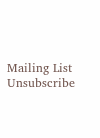Mailing List
Unsubscribe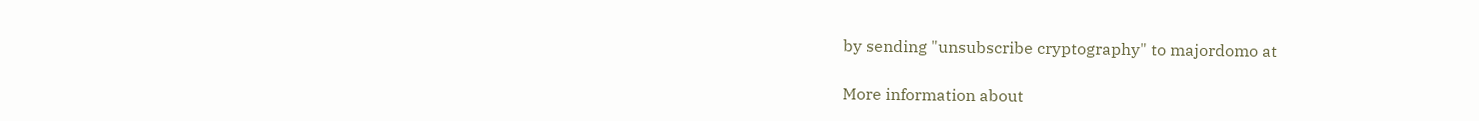by sending "unsubscribe cryptography" to majordomo at

More information about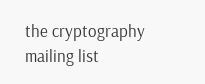the cryptography mailing list